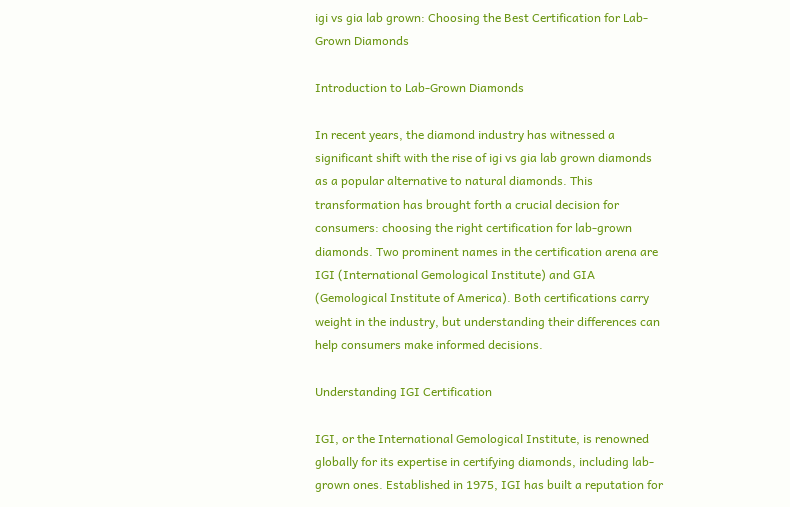igi vs gia lab grown: Choosing the Best Certification for Lab-Grown Diamonds

Introduction to Lab-Grown Diamonds

In recent years, the diamond industry has witnessed a significant shift with the rise of igi vs gia lab grown diamonds as a popular alternative to natural diamonds. This transformation has brought forth a crucial decision for consumers: choosing the right certification for lab-grown diamonds. Two prominent names in the certification arena are IGI (International Gemological Institute) and GIA (Gemological Institute of America). Both certifications carry weight in the industry, but understanding their differences can help consumers make informed decisions.

Understanding IGI Certification

IGI, or the International Gemological Institute, is renowned globally for its expertise in certifying diamonds, including lab-grown ones. Established in 1975, IGI has built a reputation for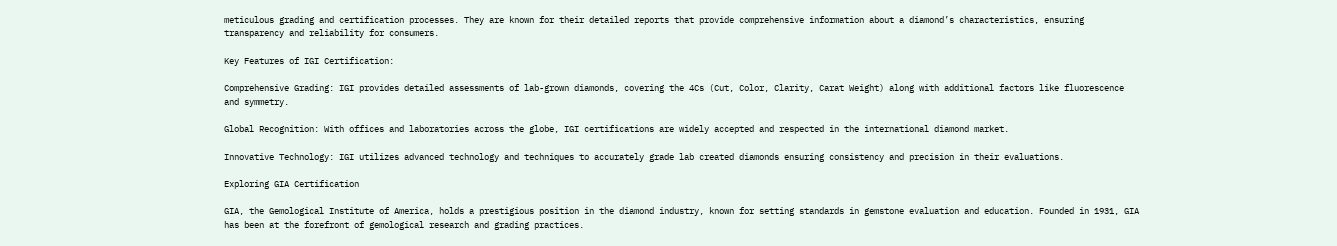meticulous grading and certification processes. They are known for their detailed reports that provide comprehensive information about a diamond’s characteristics, ensuring transparency and reliability for consumers.

Key Features of IGI Certification:

Comprehensive Grading: IGI provides detailed assessments of lab-grown diamonds, covering the 4Cs (Cut, Color, Clarity, Carat Weight) along with additional factors like fluorescence and symmetry.

Global Recognition: With offices and laboratories across the globe, IGI certifications are widely accepted and respected in the international diamond market.

Innovative Technology: IGI utilizes advanced technology and techniques to accurately grade lab created diamonds ensuring consistency and precision in their evaluations.

Exploring GIA Certification

GIA, the Gemological Institute of America, holds a prestigious position in the diamond industry, known for setting standards in gemstone evaluation and education. Founded in 1931, GIA has been at the forefront of gemological research and grading practices.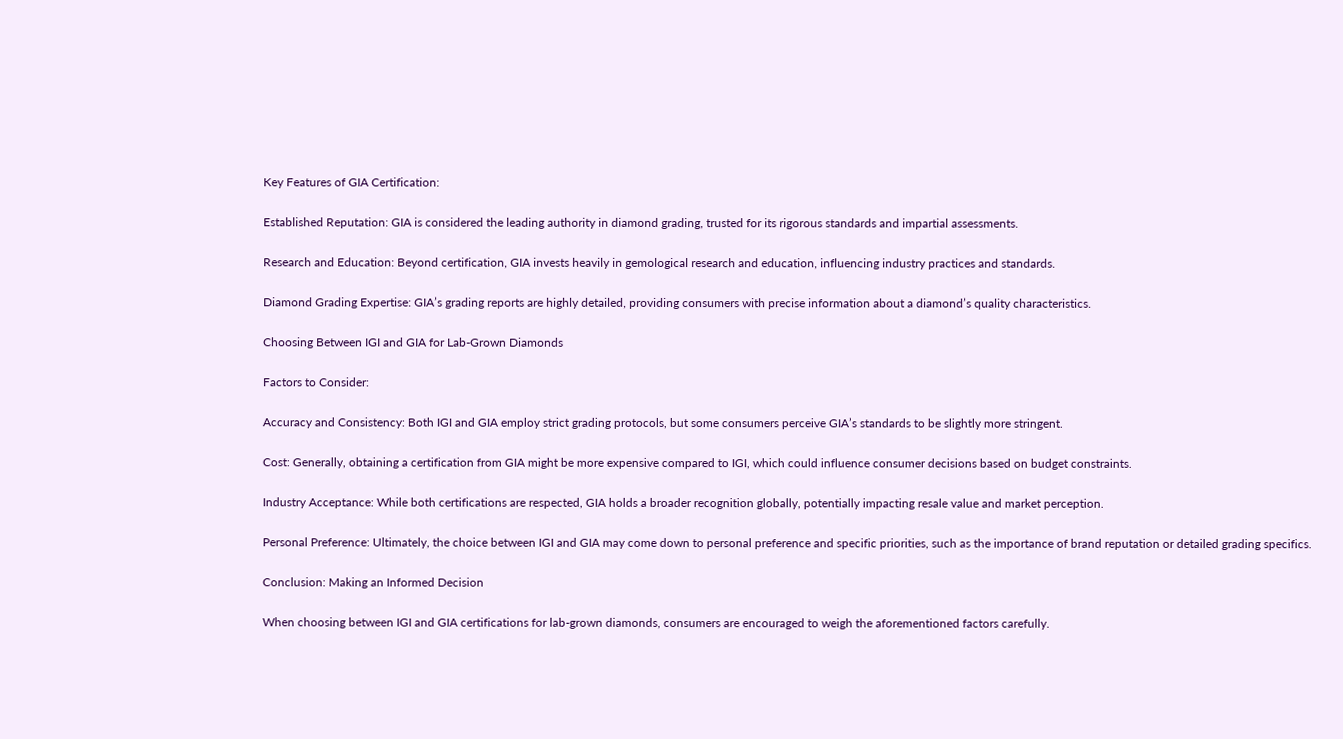Key Features of GIA Certification:

Established Reputation: GIA is considered the leading authority in diamond grading, trusted for its rigorous standards and impartial assessments.

Research and Education: Beyond certification, GIA invests heavily in gemological research and education, influencing industry practices and standards.

Diamond Grading Expertise: GIA’s grading reports are highly detailed, providing consumers with precise information about a diamond’s quality characteristics.

Choosing Between IGI and GIA for Lab-Grown Diamonds

Factors to Consider:

Accuracy and Consistency: Both IGI and GIA employ strict grading protocols, but some consumers perceive GIA’s standards to be slightly more stringent.

Cost: Generally, obtaining a certification from GIA might be more expensive compared to IGI, which could influence consumer decisions based on budget constraints.

Industry Acceptance: While both certifications are respected, GIA holds a broader recognition globally, potentially impacting resale value and market perception.

Personal Preference: Ultimately, the choice between IGI and GIA may come down to personal preference and specific priorities, such as the importance of brand reputation or detailed grading specifics.

Conclusion: Making an Informed Decision

When choosing between IGI and GIA certifications for lab-grown diamonds, consumers are encouraged to weigh the aforementioned factors carefully.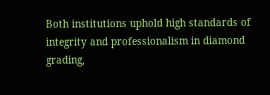Both institutions uphold high standards of integrity and professionalism in diamond grading,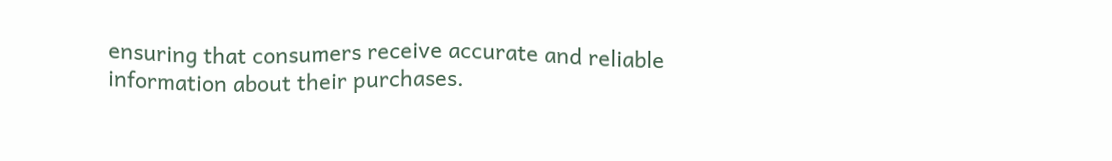ensuring that consumers receive accurate and reliable information about their purchases.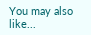You may also like...